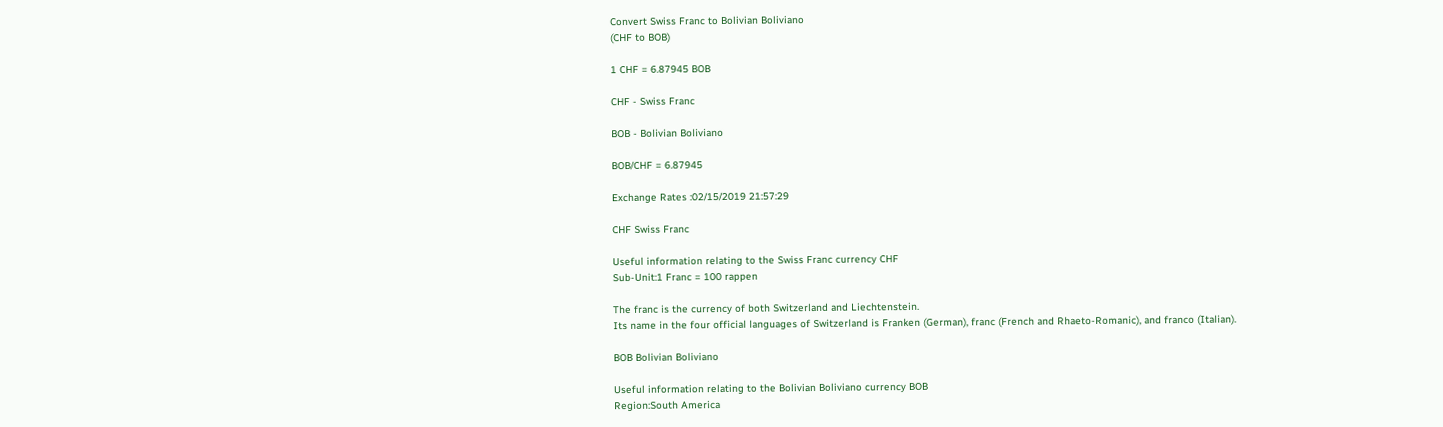Convert Swiss Franc to Bolivian Boliviano
(CHF to BOB)

1 CHF = 6.87945 BOB

CHF - Swiss Franc

BOB - Bolivian Boliviano

BOB/CHF = 6.87945

Exchange Rates :02/15/2019 21:57:29

CHF Swiss Franc

Useful information relating to the Swiss Franc currency CHF
Sub-Unit:1 Franc = 100 rappen

The franc is the currency of both Switzerland and Liechtenstein.
Its name in the four official languages of Switzerland is Franken (German), franc (French and Rhaeto-Romanic), and franco (Italian).

BOB Bolivian Boliviano

Useful information relating to the Bolivian Boliviano currency BOB
Region:South America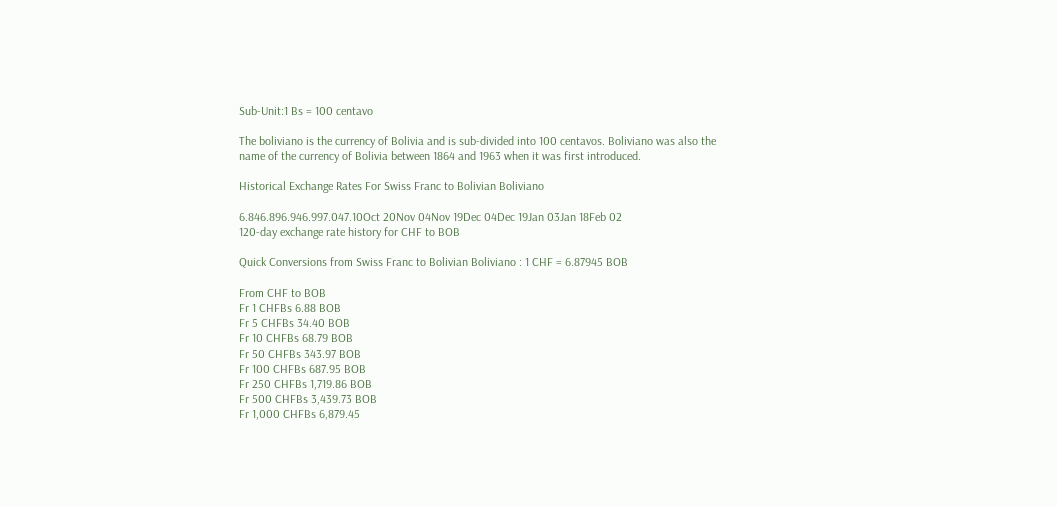Sub-Unit:1 Bs = 100 centavo

The boliviano is the currency of Bolivia and is sub-divided into 100 centavos. Boliviano was also the name of the currency of Bolivia between 1864 and 1963 when it was first introduced.

Historical Exchange Rates For Swiss Franc to Bolivian Boliviano

6.846.896.946.997.047.10Oct 20Nov 04Nov 19Dec 04Dec 19Jan 03Jan 18Feb 02
120-day exchange rate history for CHF to BOB

Quick Conversions from Swiss Franc to Bolivian Boliviano : 1 CHF = 6.87945 BOB

From CHF to BOB
Fr 1 CHFBs 6.88 BOB
Fr 5 CHFBs 34.40 BOB
Fr 10 CHFBs 68.79 BOB
Fr 50 CHFBs 343.97 BOB
Fr 100 CHFBs 687.95 BOB
Fr 250 CHFBs 1,719.86 BOB
Fr 500 CHFBs 3,439.73 BOB
Fr 1,000 CHFBs 6,879.45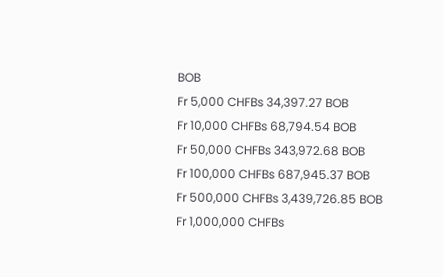BOB
Fr 5,000 CHFBs 34,397.27 BOB
Fr 10,000 CHFBs 68,794.54 BOB
Fr 50,000 CHFBs 343,972.68 BOB
Fr 100,000 CHFBs 687,945.37 BOB
Fr 500,000 CHFBs 3,439,726.85 BOB
Fr 1,000,000 CHFBs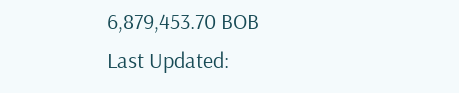6,879,453.70 BOB
Last Updated: